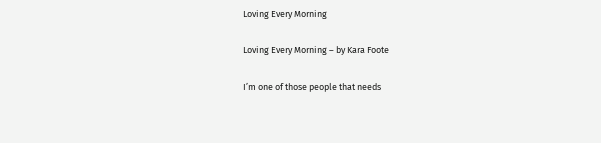Loving Every Morning

Loving Every Morning – by Kara Foote

I’m one of those people that needs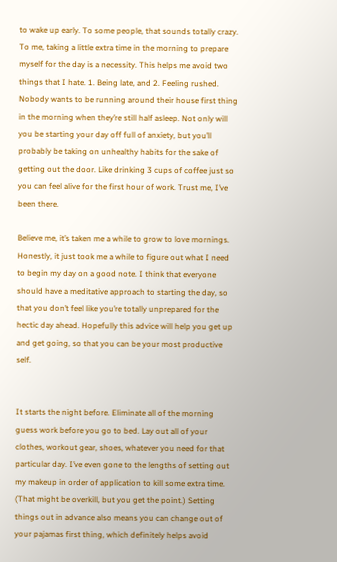to wake up early. To some people, that sounds totally crazy. To me, taking a little extra time in the morning to prepare myself for the day is a necessity. This helps me avoid two things that I hate. 1. Being late, and 2. Feeling rushed. Nobody wants to be running around their house first thing in the morning when they’re still half asleep. Not only will you be starting your day off full of anxiety, but you’ll probably be taking on unhealthy habits for the sake of getting out the door. Like drinking 3 cups of coffee just so you can feel alive for the first hour of work. Trust me, I’ve been there.

Believe me, it’s taken me a while to grow to love mornings. Honestly, it just took me a while to figure out what I need to begin my day on a good note. I think that everyone should have a meditative approach to starting the day, so that you don’t feel like you’re totally unprepared for the hectic day ahead. Hopefully this advice will help you get up and get going, so that you can be your most productive self.


It starts the night before. Eliminate all of the morning guess work before you go to bed. Lay out all of your clothes, workout gear, shoes, whatever you need for that particular day. I’ve even gone to the lengths of setting out my makeup in order of application to kill some extra time. (That might be overkill, but you get the point.) Setting things out in advance also means you can change out of your pajamas first thing, which definitely helps avoid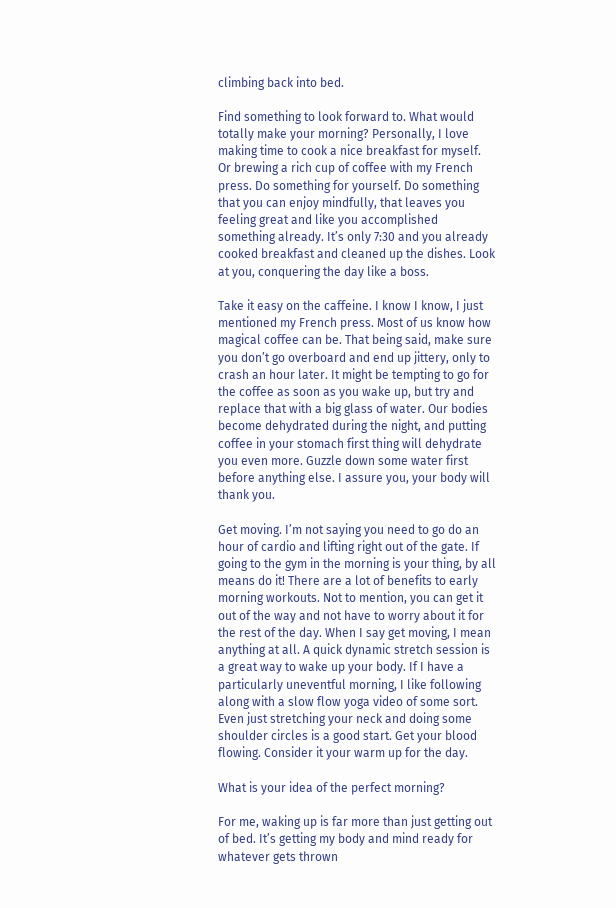climbing back into bed.

Find something to look forward to. What would totally make your morning? Personally, I love making time to cook a nice breakfast for myself. Or brewing a rich cup of coffee with my French press. Do something for yourself. Do something that you can enjoy mindfully, that leaves you feeling great and like you accomplished something already. It’s only 7:30 and you already cooked breakfast and cleaned up the dishes. Look at you, conquering the day like a boss.

Take it easy on the caffeine. I know I know, I just mentioned my French press. Most of us know how magical coffee can be. That being said, make sure you don’t go overboard and end up jittery, only to crash an hour later. It might be tempting to go for the coffee as soon as you wake up, but try and replace that with a big glass of water. Our bodies become dehydrated during the night, and putting coffee in your stomach first thing will dehydrate you even more. Guzzle down some water first before anything else. I assure you, your body will thank you.

Get moving. I’m not saying you need to go do an hour of cardio and lifting right out of the gate. If going to the gym in the morning is your thing, by all means do it! There are a lot of benefits to early morning workouts. Not to mention, you can get it out of the way and not have to worry about it for the rest of the day. When I say get moving, I mean anything at all. A quick dynamic stretch session is a great way to wake up your body. If I have a particularly uneventful morning, I like following along with a slow flow yoga video of some sort. Even just stretching your neck and doing some shoulder circles is a good start. Get your blood flowing. Consider it your warm up for the day.

What is your idea of the perfect morning?

For me, waking up is far more than just getting out of bed. It’s getting my body and mind ready for whatever gets thrown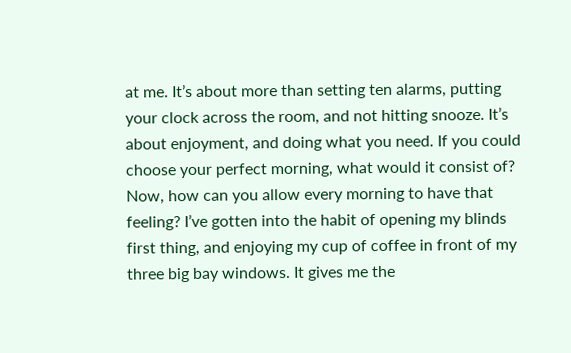at me. It’s about more than setting ten alarms, putting your clock across the room, and not hitting snooze. It’s about enjoyment, and doing what you need. If you could choose your perfect morning, what would it consist of? Now, how can you allow every morning to have that feeling? I’ve gotten into the habit of opening my blinds first thing, and enjoying my cup of coffee in front of my three big bay windows. It gives me the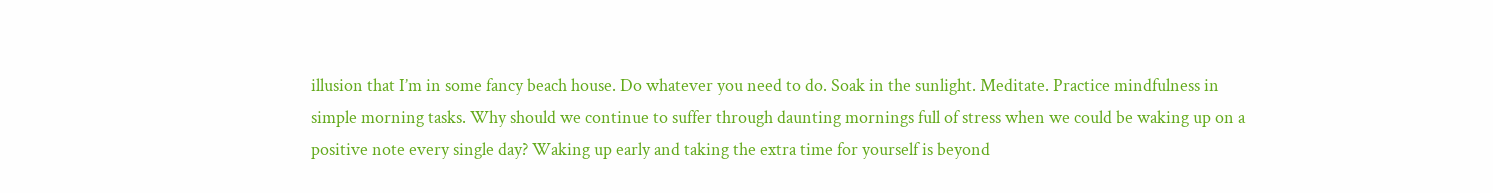illusion that I’m in some fancy beach house. Do whatever you need to do. Soak in the sunlight. Meditate. Practice mindfulness in simple morning tasks. Why should we continue to suffer through daunting mornings full of stress when we could be waking up on a positive note every single day? Waking up early and taking the extra time for yourself is beyond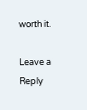worth it.

Leave a Reply